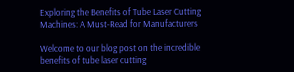Exploring the Benefits of Tube Laser Cutting Machines: A Must-Read for Manufacturers

Welcome to our blog post on the incredible benefits of tube laser cutting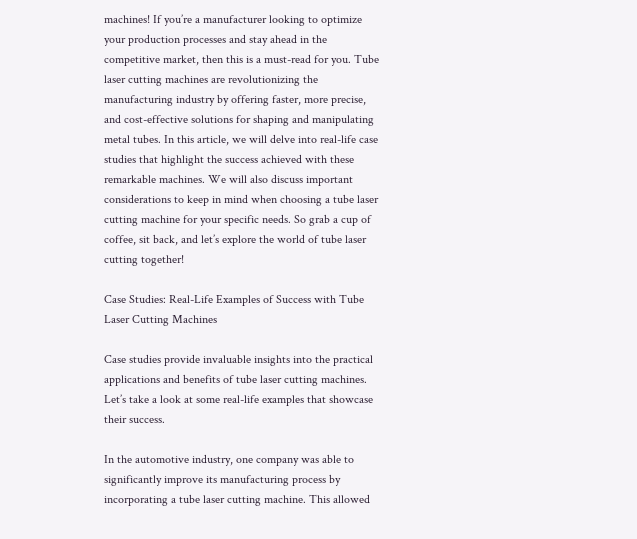machines! If you’re a manufacturer looking to optimize your production processes and stay ahead in the competitive market, then this is a must-read for you. Tube laser cutting machines are revolutionizing the manufacturing industry by offering faster, more precise, and cost-effective solutions for shaping and manipulating metal tubes. In this article, we will delve into real-life case studies that highlight the success achieved with these remarkable machines. We will also discuss important considerations to keep in mind when choosing a tube laser cutting machine for your specific needs. So grab a cup of coffee, sit back, and let’s explore the world of tube laser cutting together!

Case Studies: Real-Life Examples of Success with Tube Laser Cutting Machines

Case studies provide invaluable insights into the practical applications and benefits of tube laser cutting machines. Let’s take a look at some real-life examples that showcase their success.

In the automotive industry, one company was able to significantly improve its manufacturing process by incorporating a tube laser cutting machine. This allowed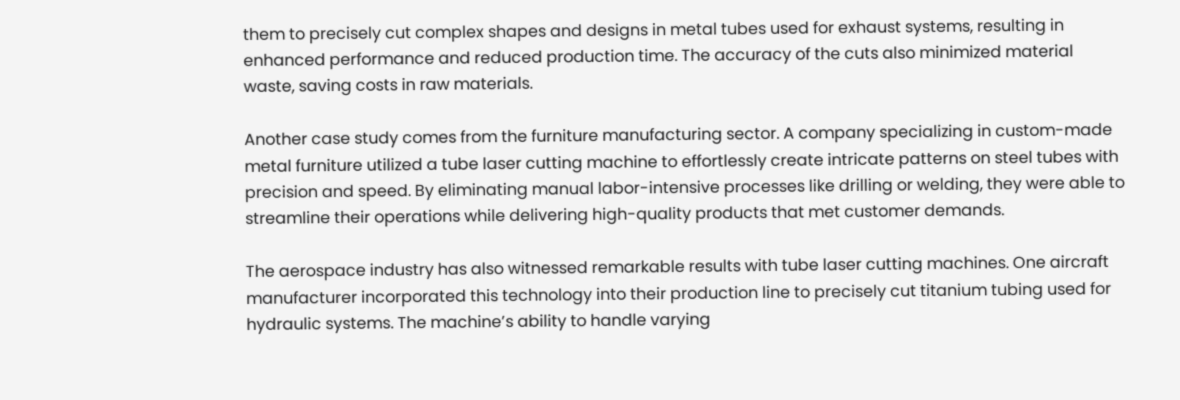them to precisely cut complex shapes and designs in metal tubes used for exhaust systems, resulting in enhanced performance and reduced production time. The accuracy of the cuts also minimized material waste, saving costs in raw materials.

Another case study comes from the furniture manufacturing sector. A company specializing in custom-made metal furniture utilized a tube laser cutting machine to effortlessly create intricate patterns on steel tubes with precision and speed. By eliminating manual labor-intensive processes like drilling or welding, they were able to streamline their operations while delivering high-quality products that met customer demands.

The aerospace industry has also witnessed remarkable results with tube laser cutting machines. One aircraft manufacturer incorporated this technology into their production line to precisely cut titanium tubing used for hydraulic systems. The machine’s ability to handle varying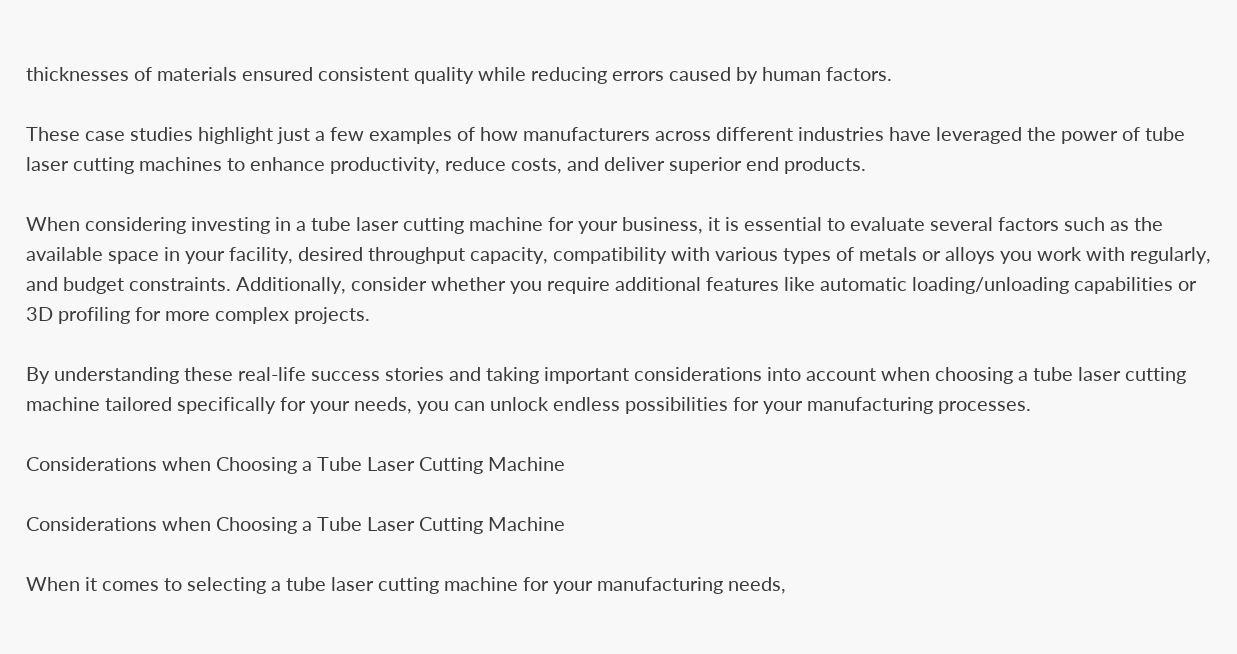thicknesses of materials ensured consistent quality while reducing errors caused by human factors.

These case studies highlight just a few examples of how manufacturers across different industries have leveraged the power of tube laser cutting machines to enhance productivity, reduce costs, and deliver superior end products.

When considering investing in a tube laser cutting machine for your business, it is essential to evaluate several factors such as the available space in your facility, desired throughput capacity, compatibility with various types of metals or alloys you work with regularly, and budget constraints. Additionally, consider whether you require additional features like automatic loading/unloading capabilities or 3D profiling for more complex projects.

By understanding these real-life success stories and taking important considerations into account when choosing a tube laser cutting machine tailored specifically for your needs, you can unlock endless possibilities for your manufacturing processes.

Considerations when Choosing a Tube Laser Cutting Machine

Considerations when Choosing a Tube Laser Cutting Machine

When it comes to selecting a tube laser cutting machine for your manufacturing needs,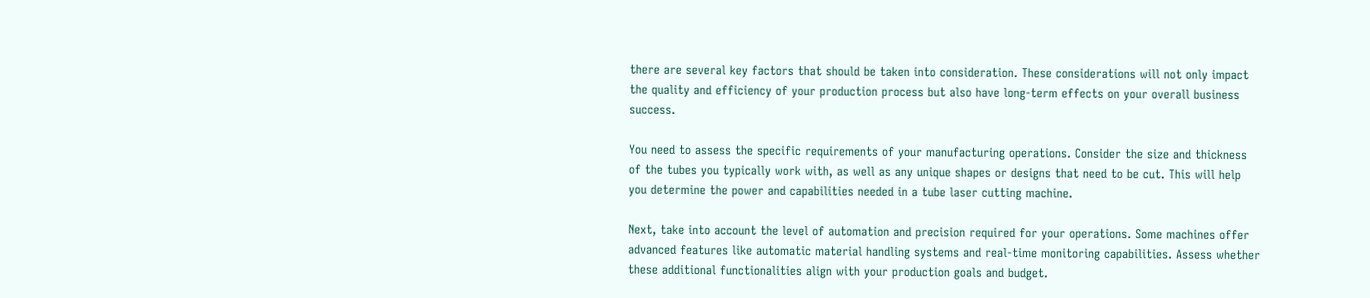there are several key factors that should be taken into consideration. These considerations will not only impact the quality and efficiency of your production process but also have long-term effects on your overall business success.

You need to assess the specific requirements of your manufacturing operations. Consider the size and thickness of the tubes you typically work with, as well as any unique shapes or designs that need to be cut. This will help you determine the power and capabilities needed in a tube laser cutting machine.

Next, take into account the level of automation and precision required for your operations. Some machines offer advanced features like automatic material handling systems and real-time monitoring capabilities. Assess whether these additional functionalities align with your production goals and budget.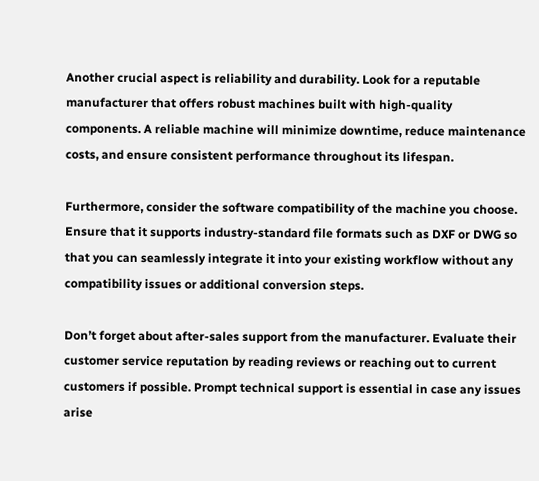Another crucial aspect is reliability and durability. Look for a reputable manufacturer that offers robust machines built with high-quality components. A reliable machine will minimize downtime, reduce maintenance costs, and ensure consistent performance throughout its lifespan.

Furthermore, consider the software compatibility of the machine you choose. Ensure that it supports industry-standard file formats such as DXF or DWG so that you can seamlessly integrate it into your existing workflow without any compatibility issues or additional conversion steps.

Don’t forget about after-sales support from the manufacturer. Evaluate their customer service reputation by reading reviews or reaching out to current customers if possible. Prompt technical support is essential in case any issues arise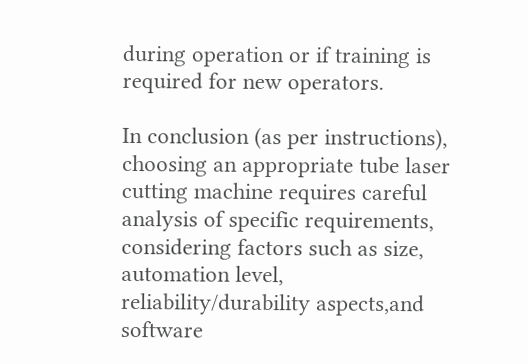during operation or if training is required for new operators.

In conclusion (as per instructions), choosing an appropriate tube laser cutting machine requires careful analysis of specific requirements, considering factors such as size, automation level, reliability/durability aspects,and software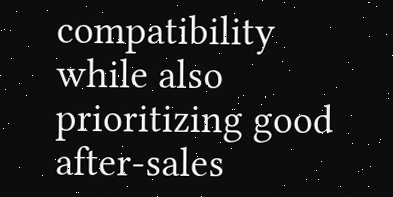compatibility while also prioritizing good after-sales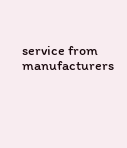service from manufacturers